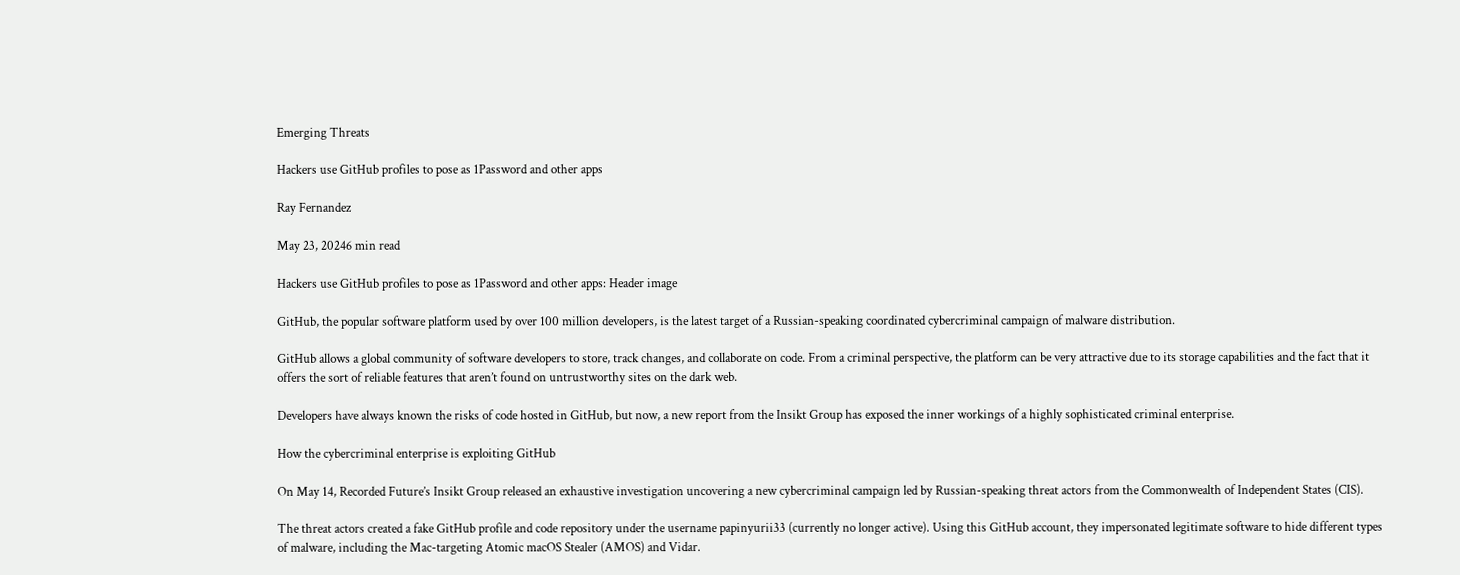Emerging Threats

Hackers use GitHub profiles to pose as 1Password and other apps

Ray Fernandez

May 23, 20246 min read

Hackers use GitHub profiles to pose as 1Password and other apps: Header image

GitHub, the popular software platform used by over 100 million developers, is the latest target of a Russian-speaking coordinated cybercriminal campaign of malware distribution.

GitHub allows a global community of software developers to store, track changes, and collaborate on code. From a criminal perspective, the platform can be very attractive due to its storage capabilities and the fact that it offers the sort of reliable features that aren’t found on untrustworthy sites on the dark web.

Developers have always known the risks of code hosted in GitHub, but now, a new report from the Insikt Group has exposed the inner workings of a highly sophisticated criminal enterprise.

How the cybercriminal enterprise is exploiting GitHub

On May 14, Recorded Future’s Insikt Group released an exhaustive investigation uncovering a new cybercriminal campaign led by Russian-speaking threat actors from the Commonwealth of Independent States (CIS).

The threat actors created a fake GitHub profile and code repository under the username papinyurii33 (currently no longer active). Using this GitHub account, they impersonated legitimate software to hide different types of malware, including the Mac-targeting Atomic macOS Stealer (AMOS) and Vidar.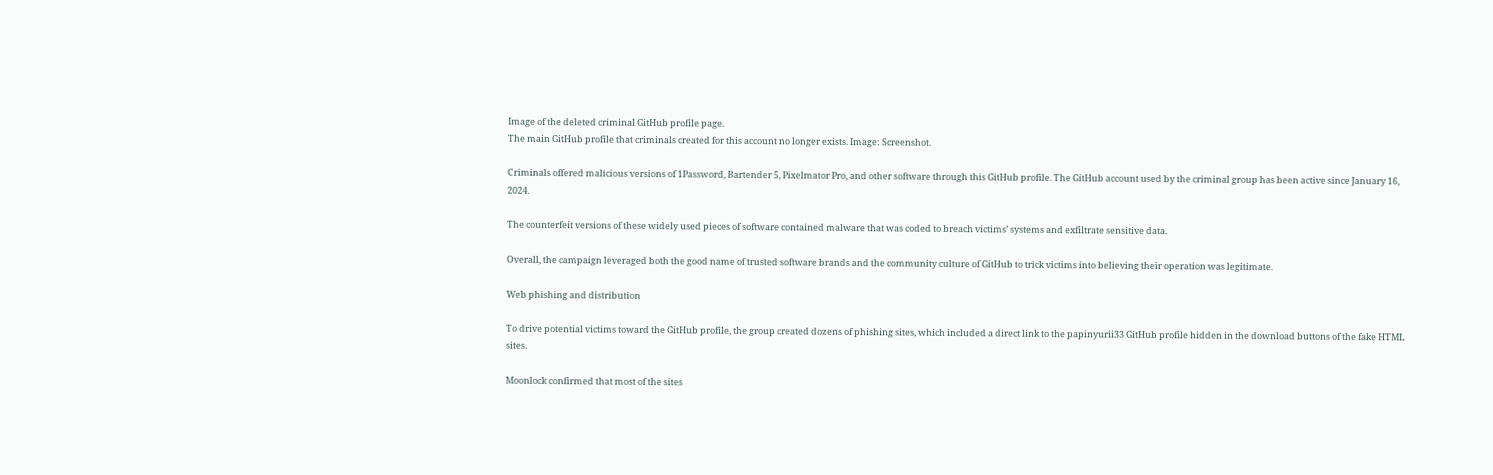Image of the deleted criminal GitHub profile page.
The main GitHub profile that criminals created for this account no longer exists. Image: Screenshot.

Criminals offered malicious versions of 1Password, Bartender 5, Pixelmator Pro, and other software through this GitHub profile. The GitHub account used by the criminal group has been active since January 16, 2024.

The counterfeit versions of these widely used pieces of software contained malware that was coded to breach victims’ systems and exfiltrate sensitive data.

Overall, the campaign leveraged both the good name of trusted software brands and the community culture of GitHub to trick victims into believing their operation was legitimate.

Web phishing and distribution

To drive potential victims toward the GitHub profile, the group created dozens of phishing sites, which included a direct link to the papinyurii33 GitHub profile hidden in the download buttons of the fake HTML sites.

Moonlock confirmed that most of the sites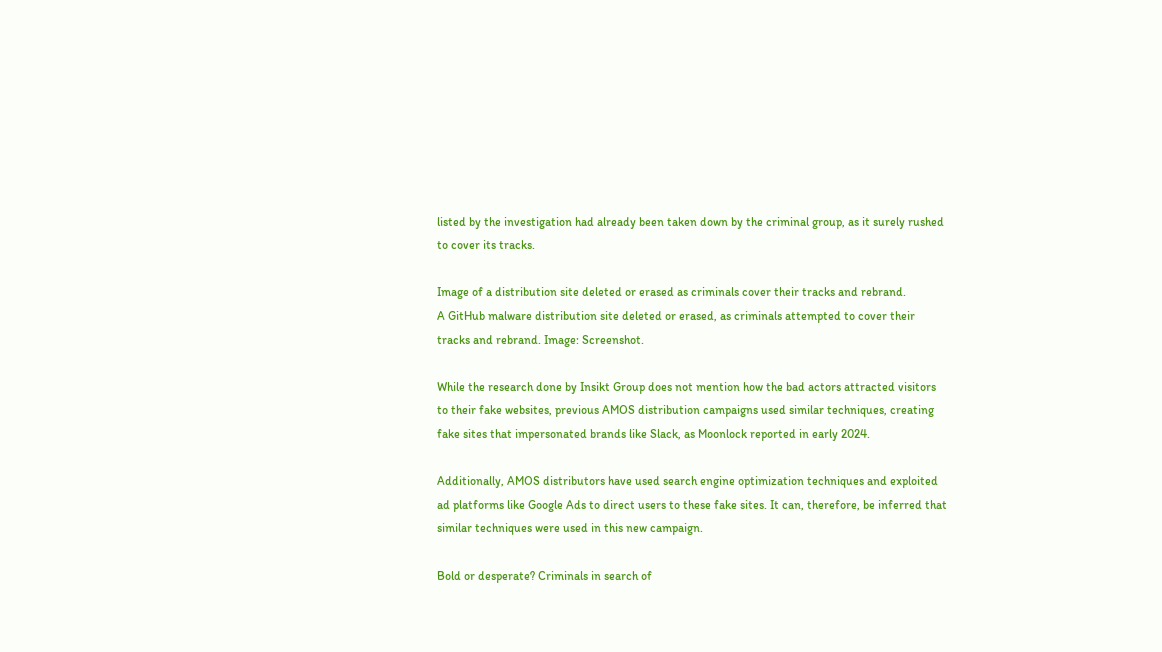listed by the investigation had already been taken down by the criminal group, as it surely rushed to cover its tracks.

Image of a distribution site deleted or erased as criminals cover their tracks and rebrand.
A GitHub malware distribution site deleted or erased, as criminals attempted to cover their tracks and rebrand. Image: Screenshot.

While the research done by Insikt Group does not mention how the bad actors attracted visitors to their fake websites, previous AMOS distribution campaigns used similar techniques, creating fake sites that impersonated brands like Slack, as Moonlock reported in early 2024.

Additionally, AMOS distributors have used search engine optimization techniques and exploited ad platforms like Google Ads to direct users to these fake sites. It can, therefore, be inferred that similar techniques were used in this new campaign.

Bold or desperate? Criminals in search of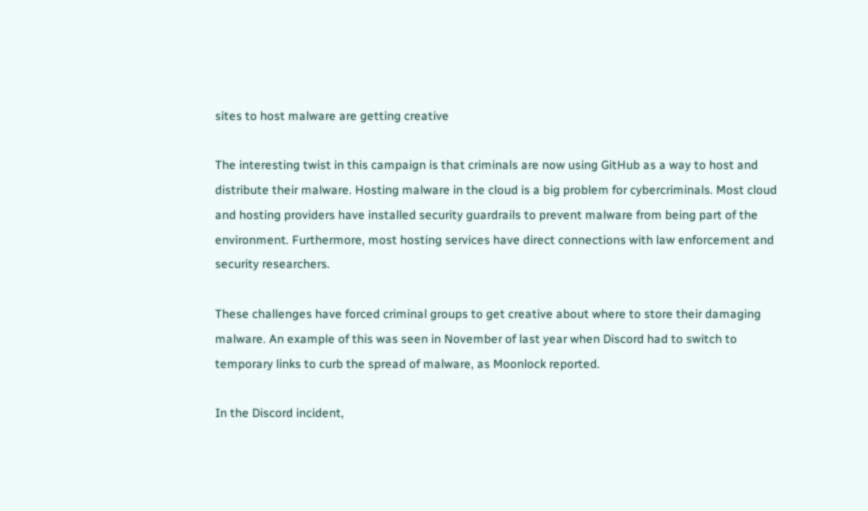sites to host malware are getting creative

The interesting twist in this campaign is that criminals are now using GitHub as a way to host and distribute their malware. Hosting malware in the cloud is a big problem for cybercriminals. Most cloud and hosting providers have installed security guardrails to prevent malware from being part of the environment. Furthermore, most hosting services have direct connections with law enforcement and security researchers.

These challenges have forced criminal groups to get creative about where to store their damaging malware. An example of this was seen in November of last year when Discord had to switch to temporary links to curb the spread of malware, as Moonlock reported.

In the Discord incident,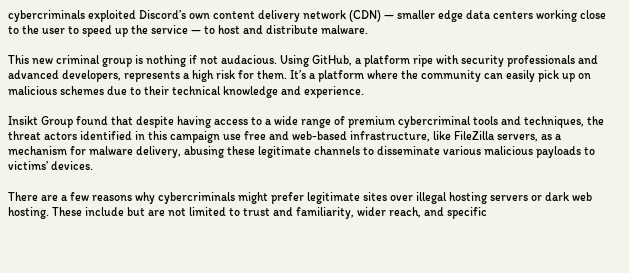cybercriminals exploited Discord’s own content delivery network (CDN) — smaller edge data centers working close to the user to speed up the service — to host and distribute malware.

This new criminal group is nothing if not audacious. Using GitHub, a platform ripe with security professionals and advanced developers, represents a high risk for them. It’s a platform where the community can easily pick up on malicious schemes due to their technical knowledge and experience.

Insikt Group found that despite having access to a wide range of premium cybercriminal tools and techniques, the threat actors identified in this campaign use free and web-based infrastructure, like FileZilla servers, as a mechanism for malware delivery, abusing these legitimate channels to disseminate various malicious payloads to victims’ devices.

There are a few reasons why cybercriminals might prefer legitimate sites over illegal hosting servers or dark web hosting. These include but are not limited to trust and familiarity, wider reach, and specific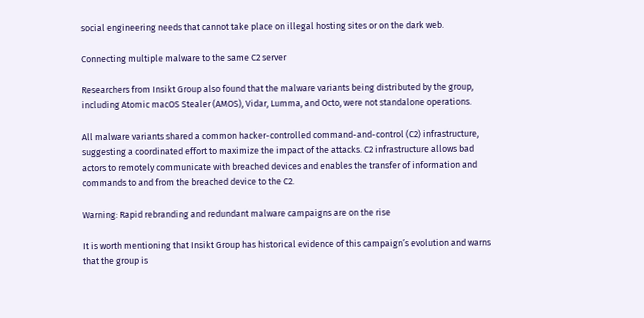social engineering needs that cannot take place on illegal hosting sites or on the dark web.

Connecting multiple malware to the same C2 server

Researchers from Insikt Group also found that the malware variants being distributed by the group, including Atomic macOS Stealer (AMOS), Vidar, Lumma, and Octo, were not standalone operations.

All malware variants shared a common hacker-controlled command-and-control (C2) infrastructure, suggesting a coordinated effort to maximize the impact of the attacks. C2 infrastructure allows bad actors to remotely communicate with breached devices and enables the transfer of information and commands to and from the breached device to the C2.

Warning: Rapid rebranding and redundant malware campaigns are on the rise

It is worth mentioning that Insikt Group has historical evidence of this campaign’s evolution and warns that the group is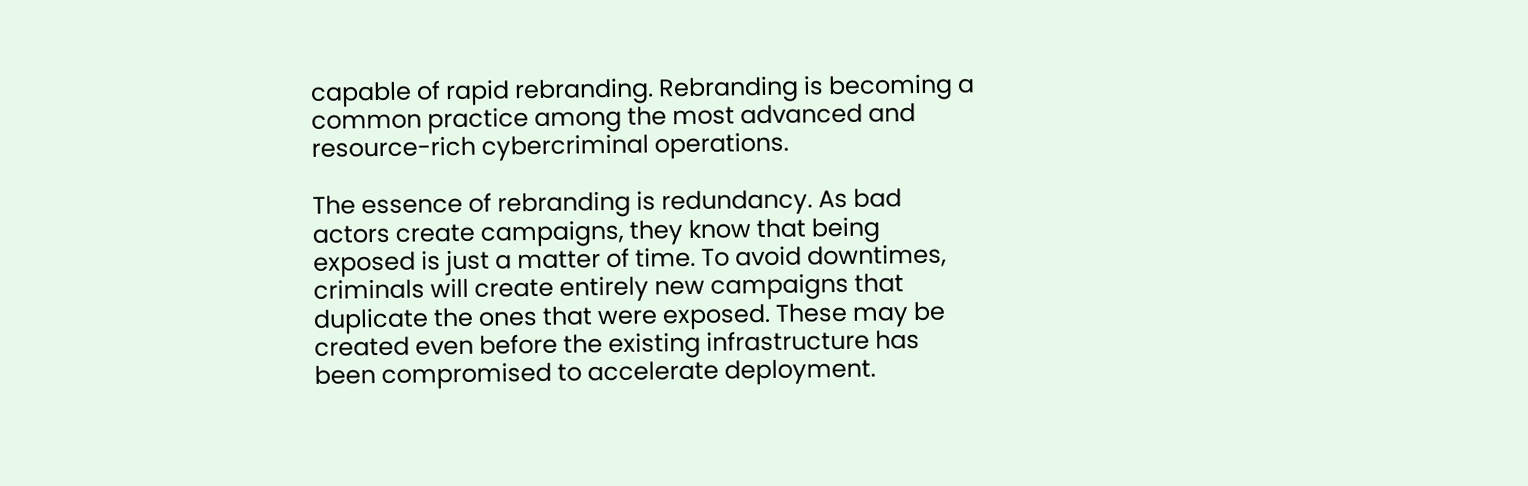capable of rapid rebranding. Rebranding is becoming a common practice among the most advanced and resource-rich cybercriminal operations.

The essence of rebranding is redundancy. As bad actors create campaigns, they know that being exposed is just a matter of time. To avoid downtimes, criminals will create entirely new campaigns that duplicate the ones that were exposed. These may be created even before the existing infrastructure has been compromised to accelerate deployment.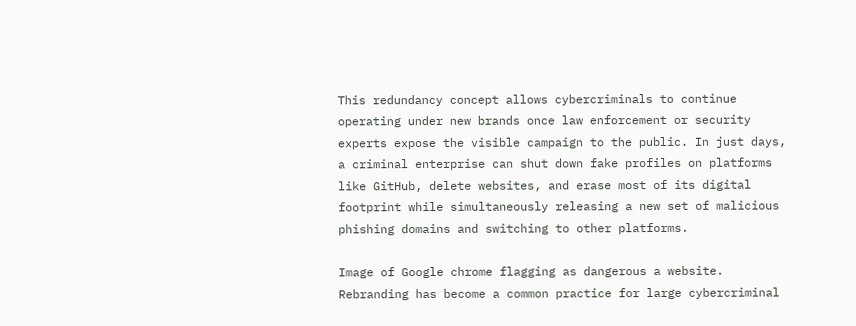This redundancy concept allows cybercriminals to continue operating under new brands once law enforcement or security experts expose the visible campaign to the public. In just days, a criminal enterprise can shut down fake profiles on platforms like GitHub, delete websites, and erase most of its digital footprint while simultaneously releasing a new set of malicious phishing domains and switching to other platforms.

Image of Google chrome flagging as dangerous a website.
Rebranding has become a common practice for large cybercriminal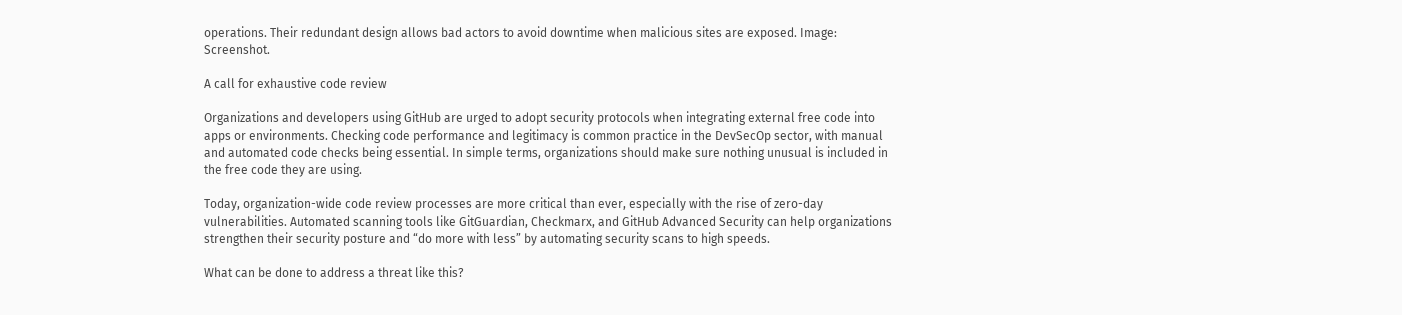operations. Their redundant design allows bad actors to avoid downtime when malicious sites are exposed. Image: Screenshot.

A call for exhaustive code review

Organizations and developers using GitHub are urged to adopt security protocols when integrating external free code into apps or environments. Checking code performance and legitimacy is common practice in the DevSecOp sector, with manual and automated code checks being essential. In simple terms, organizations should make sure nothing unusual is included in the free code they are using.

Today, organization-wide code review processes are more critical than ever, especially with the rise of zero-day vulnerabilities. Automated scanning tools like GitGuardian, Checkmarx, and GitHub Advanced Security can help organizations strengthen their security posture and “do more with less” by automating security scans to high speeds.

What can be done to address a threat like this?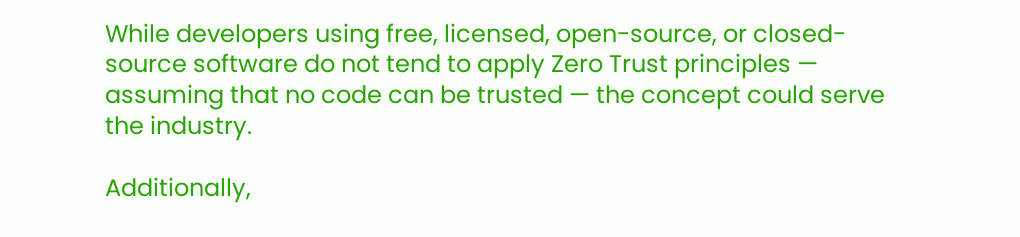While developers using free, licensed, open-source, or closed-source software do not tend to apply Zero Trust principles — assuming that no code can be trusted — the concept could serve the industry.

Additionally,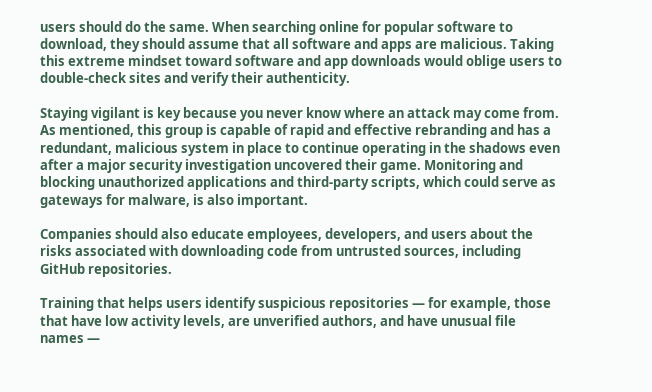users should do the same. When searching online for popular software to download, they should assume that all software and apps are malicious. Taking this extreme mindset toward software and app downloads would oblige users to double-check sites and verify their authenticity.

Staying vigilant is key because you never know where an attack may come from. As mentioned, this group is capable of rapid and effective rebranding and has a redundant, malicious system in place to continue operating in the shadows even after a major security investigation uncovered their game. Monitoring and blocking unauthorized applications and third-party scripts, which could serve as gateways for malware, is also important.

Companies should also educate employees, developers, and users about the risks associated with downloading code from untrusted sources, including GitHub repositories.

Training that helps users identify suspicious repositories — for example, those that have low activity levels, are unverified authors, and have unusual file names —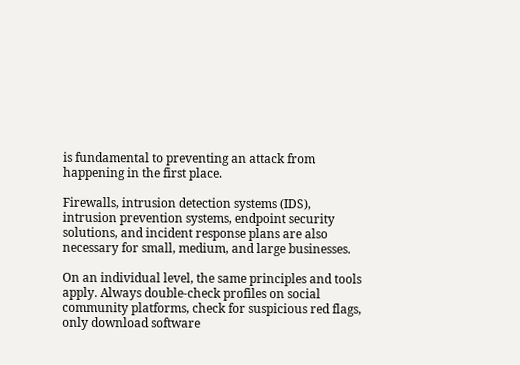is fundamental to preventing an attack from happening in the first place.

Firewalls, intrusion detection systems (IDS), intrusion prevention systems, endpoint security solutions, and incident response plans are also necessary for small, medium, and large businesses.

On an individual level, the same principles and tools apply. Always double-check profiles on social community platforms, check for suspicious red flags, only download software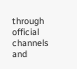through official channels and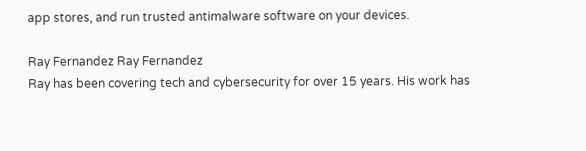app stores, and run trusted antimalware software on your devices.

Ray Fernandez Ray Fernandez
Ray has been covering tech and cybersecurity for over 15 years. His work has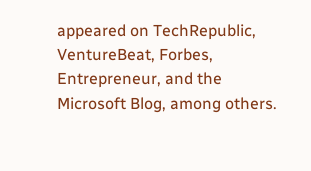appeared on TechRepublic, VentureBeat, Forbes, Entrepreneur, and the Microsoft Blog, among others.